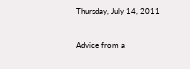Thursday, July 14, 2011

Advice from a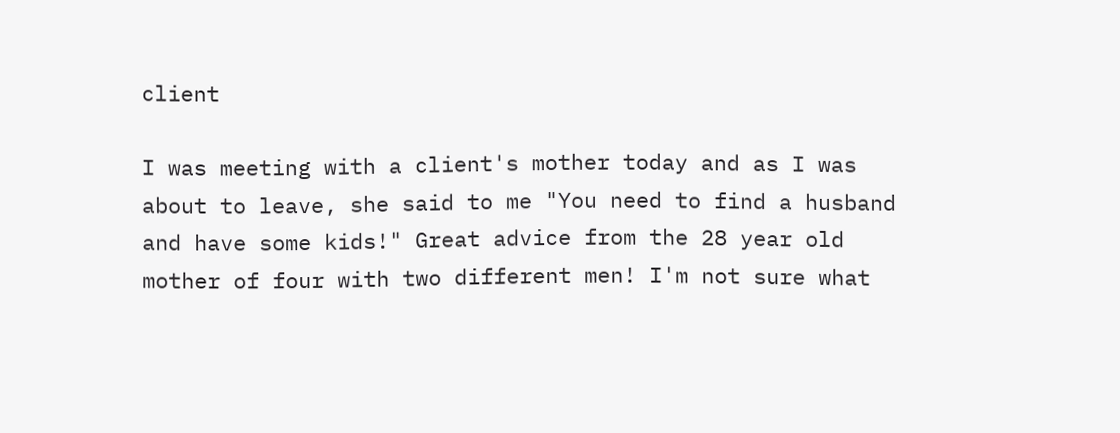client

I was meeting with a client's mother today and as I was about to leave, she said to me "You need to find a husband and have some kids!" Great advice from the 28 year old mother of four with two different men! I'm not sure what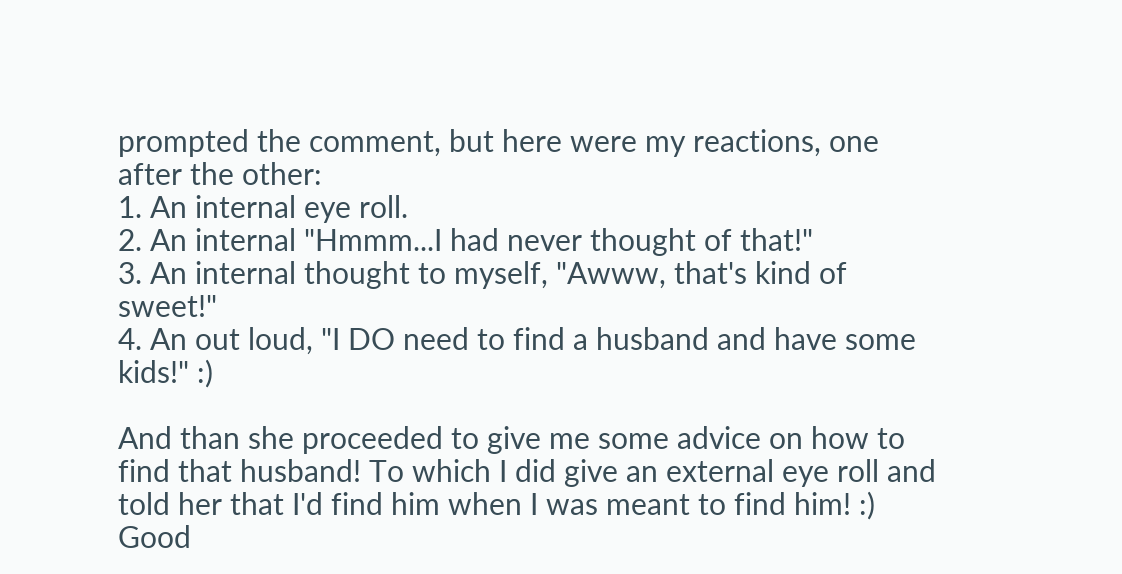prompted the comment, but here were my reactions, one after the other:
1. An internal eye roll.
2. An internal "Hmmm...I had never thought of that!"
3. An internal thought to myself, "Awww, that's kind of sweet!"
4. An out loud, "I DO need to find a husband and have some kids!" :)

And than she proceeded to give me some advice on how to find that husband! To which I did give an external eye roll and told her that I'd find him when I was meant to find him! :) Good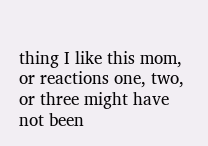thing I like this mom, or reactions one, two, or three might have not been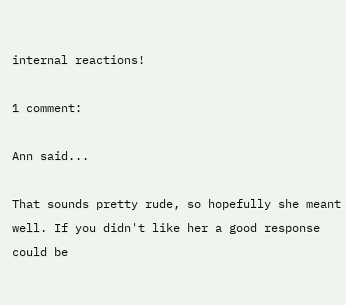internal reactions!

1 comment:

Ann said...

That sounds pretty rude, so hopefully she meant well. If you didn't like her a good response could be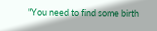"You need to find some birth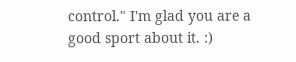control." I'm glad you are a good sport about it. :)